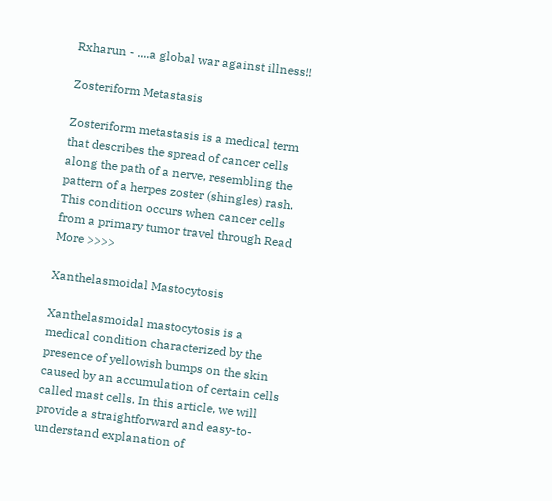Rxharun - ....a global war against illness!!

Zosteriform Metastasis

Zosteriform metastasis is a medical term that describes the spread of cancer cells along the path of a nerve, resembling the pattern of a herpes zoster (shingles) rash. This condition occurs when cancer cells from a primary tumor travel through Read More >>>>

Xanthelasmoidal Mastocytosis

Xanthelasmoidal mastocytosis is a medical condition characterized by the presence of yellowish bumps on the skin caused by an accumulation of certain cells called mast cells. In this article, we will provide a straightforward and easy-to-understand explanation of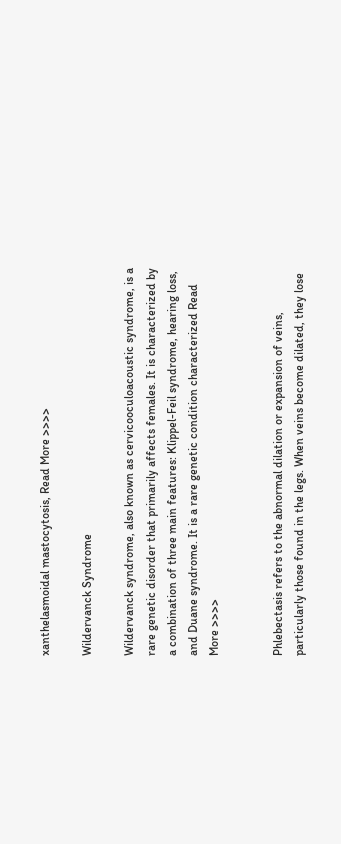xanthelasmoidal mastocytosis, Read More >>>>

Wildervanck Syndrome

Wildervanck syndrome, also known as cervicooculoacoustic syndrome, is a rare genetic disorder that primarily affects females. It is characterized by a combination of three main features: Klippel-Feil syndrome, hearing loss, and Duane syndrome. It is a rare genetic condition characterized Read More >>>>


Phlebectasis refers to the abnormal dilation or expansion of veins, particularly those found in the legs. When veins become dilated, they lose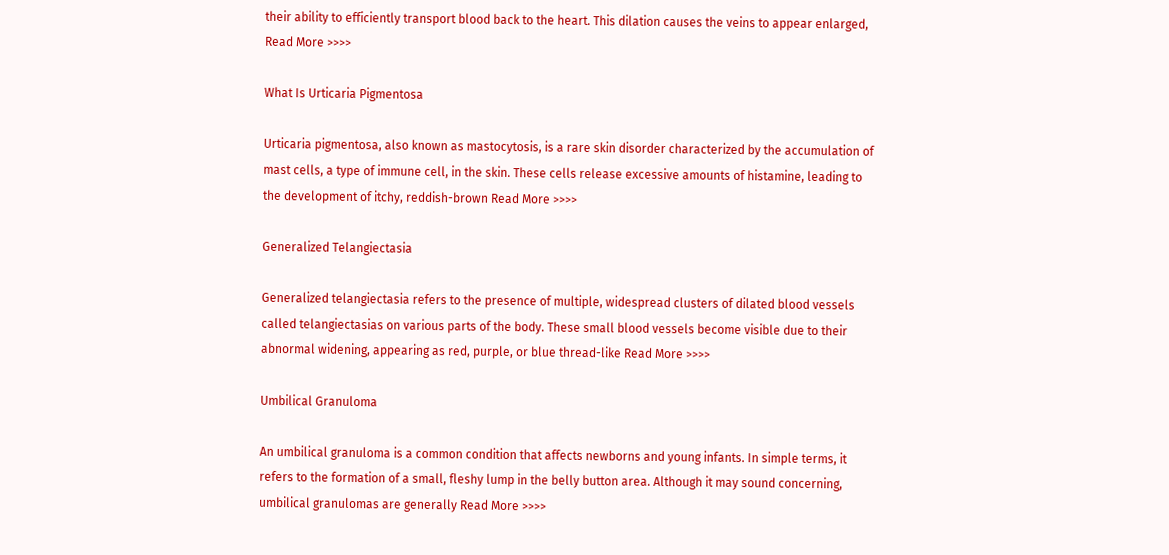their ability to efficiently transport blood back to the heart. This dilation causes the veins to appear enlarged, Read More >>>>

What Is Urticaria Pigmentosa

Urticaria pigmentosa, also known as mastocytosis, is a rare skin disorder characterized by the accumulation of mast cells, a type of immune cell, in the skin. These cells release excessive amounts of histamine, leading to the development of itchy, reddish-brown Read More >>>>

Generalized Telangiectasia

Generalized telangiectasia refers to the presence of multiple, widespread clusters of dilated blood vessels called telangiectasias on various parts of the body. These small blood vessels become visible due to their abnormal widening, appearing as red, purple, or blue thread-like Read More >>>>

Umbilical Granuloma

An umbilical granuloma is a common condition that affects newborns and young infants. In simple terms, it refers to the formation of a small, fleshy lump in the belly button area. Although it may sound concerning, umbilical granulomas are generally Read More >>>>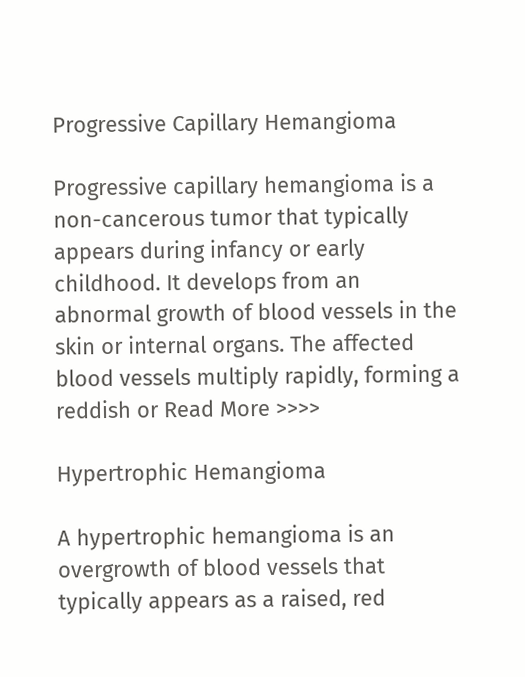Progressive Capillary Hemangioma

Progressive capillary hemangioma is a non-cancerous tumor that typically appears during infancy or early childhood. It develops from an abnormal growth of blood vessels in the skin or internal organs. The affected blood vessels multiply rapidly, forming a reddish or Read More >>>>

Hypertrophic Hemangioma

A hypertrophic hemangioma is an overgrowth of blood vessels that typically appears as a raised, red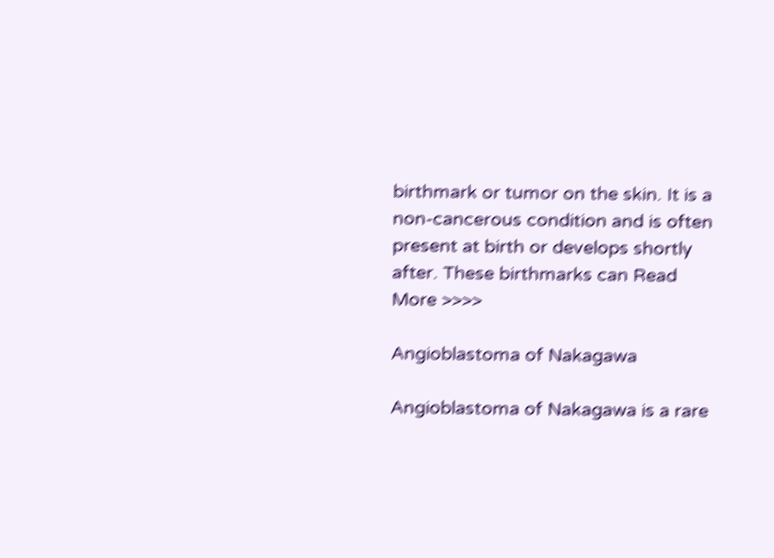birthmark or tumor on the skin. It is a non-cancerous condition and is often present at birth or develops shortly after. These birthmarks can Read More >>>>

Angioblastoma of Nakagawa

Angioblastoma of Nakagawa is a rare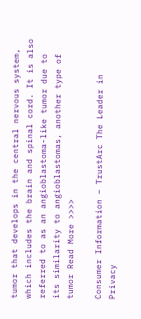tumor that develops in the central nervous system, which includes the brain and spinal cord. It is also referred to as an angioblastoma-like tumor due to its similarity to angioblastomas, another type of tumor Read More >>>>

Consumer Information – TrustArc The Leader in Privacy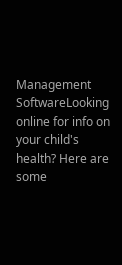Management SoftwareLooking online for info on your child's health? Here are some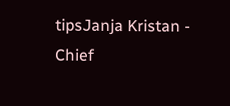tipsJanja Kristan - Chief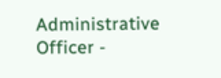Administrative Officer -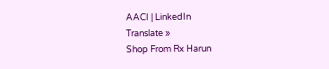AACI | LinkedIn
Translate »
Shop From Rx Harun